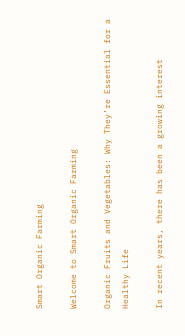Smart Organic Farming

Welcome to Smart Organic Farming

Organic Fruits and Vegetables: Why They’re Essential for a Healthy Life

In recent years, there has been a growing interest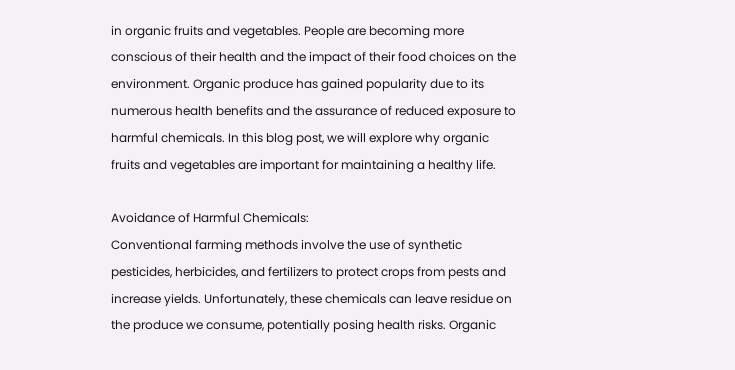in organic fruits and vegetables. People are becoming more conscious of their health and the impact of their food choices on the environment. Organic produce has gained popularity due to its numerous health benefits and the assurance of reduced exposure to harmful chemicals. In this blog post, we will explore why organic fruits and vegetables are important for maintaining a healthy life.

Avoidance of Harmful Chemicals:
Conventional farming methods involve the use of synthetic pesticides, herbicides, and fertilizers to protect crops from pests and increase yields. Unfortunately, these chemicals can leave residue on the produce we consume, potentially posing health risks. Organic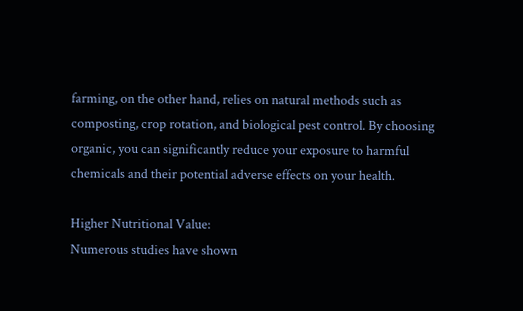farming, on the other hand, relies on natural methods such as composting, crop rotation, and biological pest control. By choosing organic, you can significantly reduce your exposure to harmful chemicals and their potential adverse effects on your health.

Higher Nutritional Value:
Numerous studies have shown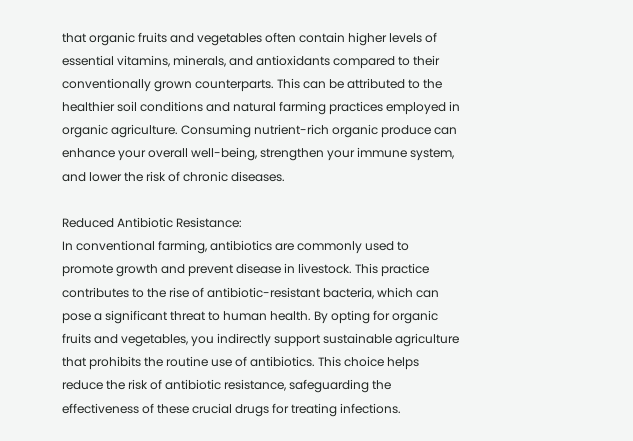that organic fruits and vegetables often contain higher levels of essential vitamins, minerals, and antioxidants compared to their conventionally grown counterparts. This can be attributed to the healthier soil conditions and natural farming practices employed in organic agriculture. Consuming nutrient-rich organic produce can enhance your overall well-being, strengthen your immune system, and lower the risk of chronic diseases.

Reduced Antibiotic Resistance:
In conventional farming, antibiotics are commonly used to promote growth and prevent disease in livestock. This practice contributes to the rise of antibiotic-resistant bacteria, which can pose a significant threat to human health. By opting for organic fruits and vegetables, you indirectly support sustainable agriculture that prohibits the routine use of antibiotics. This choice helps reduce the risk of antibiotic resistance, safeguarding the effectiveness of these crucial drugs for treating infections.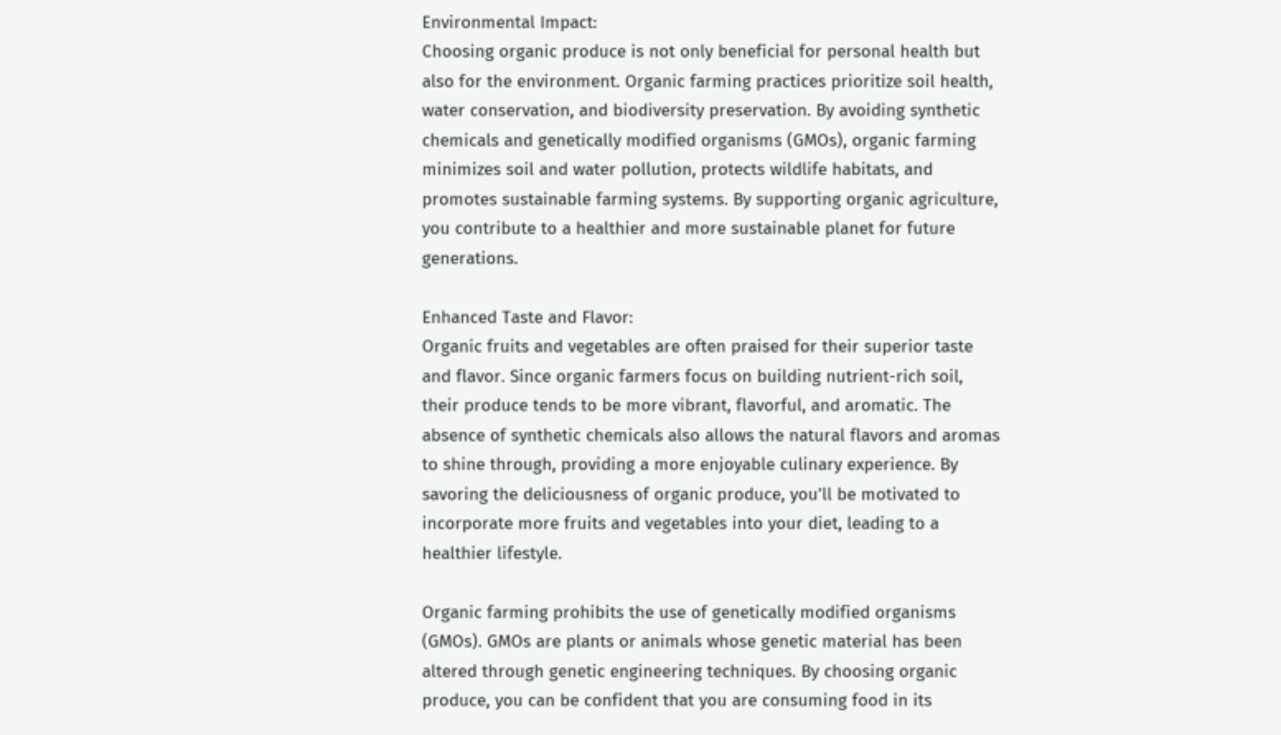Environmental Impact:
Choosing organic produce is not only beneficial for personal health but also for the environment. Organic farming practices prioritize soil health, water conservation, and biodiversity preservation. By avoiding synthetic chemicals and genetically modified organisms (GMOs), organic farming minimizes soil and water pollution, protects wildlife habitats, and promotes sustainable farming systems. By supporting organic agriculture, you contribute to a healthier and more sustainable planet for future generations.

Enhanced Taste and Flavor:
Organic fruits and vegetables are often praised for their superior taste and flavor. Since organic farmers focus on building nutrient-rich soil, their produce tends to be more vibrant, flavorful, and aromatic. The absence of synthetic chemicals also allows the natural flavors and aromas to shine through, providing a more enjoyable culinary experience. By savoring the deliciousness of organic produce, you’ll be motivated to incorporate more fruits and vegetables into your diet, leading to a healthier lifestyle.

Organic farming prohibits the use of genetically modified organisms (GMOs). GMOs are plants or animals whose genetic material has been altered through genetic engineering techniques. By choosing organic produce, you can be confident that you are consuming food in its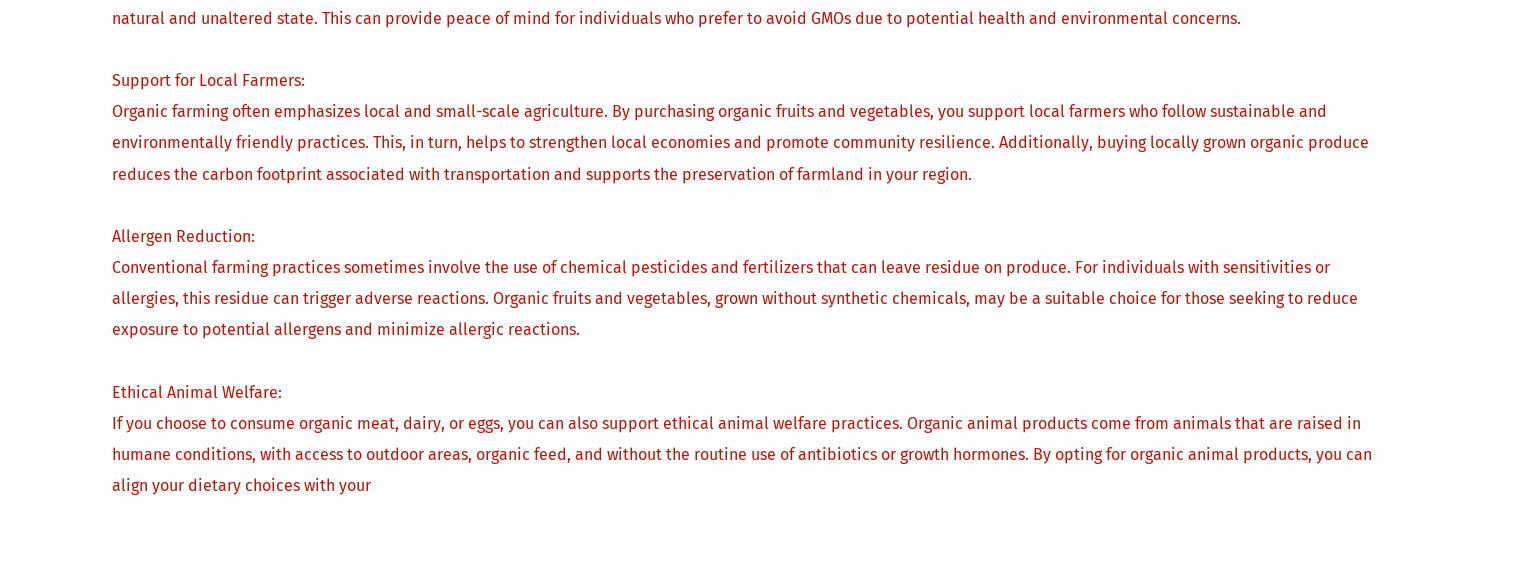natural and unaltered state. This can provide peace of mind for individuals who prefer to avoid GMOs due to potential health and environmental concerns.

Support for Local Farmers:
Organic farming often emphasizes local and small-scale agriculture. By purchasing organic fruits and vegetables, you support local farmers who follow sustainable and environmentally friendly practices. This, in turn, helps to strengthen local economies and promote community resilience. Additionally, buying locally grown organic produce reduces the carbon footprint associated with transportation and supports the preservation of farmland in your region.

Allergen Reduction:
Conventional farming practices sometimes involve the use of chemical pesticides and fertilizers that can leave residue on produce. For individuals with sensitivities or allergies, this residue can trigger adverse reactions. Organic fruits and vegetables, grown without synthetic chemicals, may be a suitable choice for those seeking to reduce exposure to potential allergens and minimize allergic reactions.

Ethical Animal Welfare:
If you choose to consume organic meat, dairy, or eggs, you can also support ethical animal welfare practices. Organic animal products come from animals that are raised in humane conditions, with access to outdoor areas, organic feed, and without the routine use of antibiotics or growth hormones. By opting for organic animal products, you can align your dietary choices with your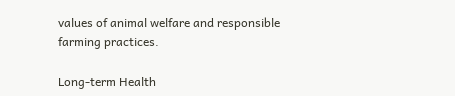values of animal welfare and responsible farming practices.

Long-term Health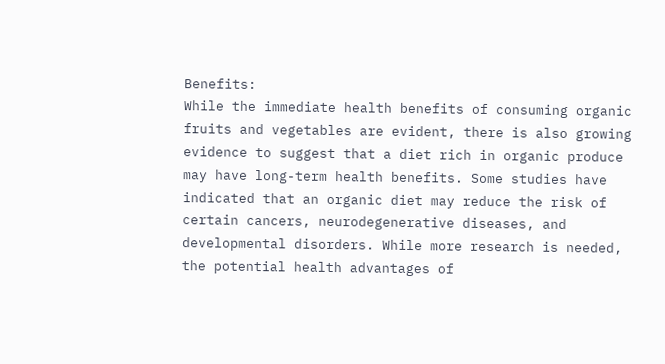Benefits:
While the immediate health benefits of consuming organic fruits and vegetables are evident, there is also growing evidence to suggest that a diet rich in organic produce may have long-term health benefits. Some studies have indicated that an organic diet may reduce the risk of certain cancers, neurodegenerative diseases, and developmental disorders. While more research is needed, the potential health advantages of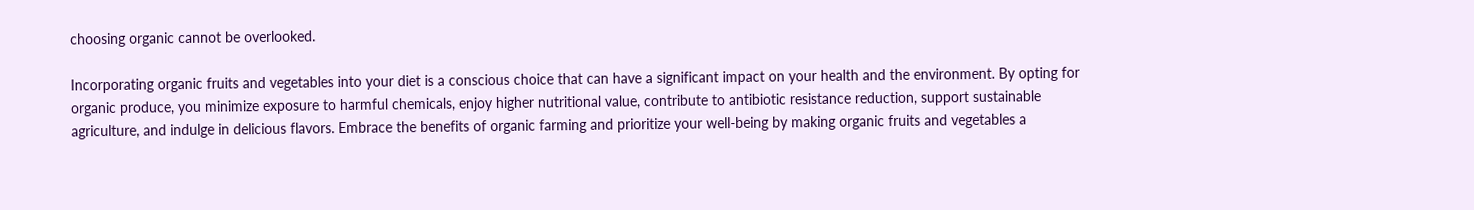choosing organic cannot be overlooked.

Incorporating organic fruits and vegetables into your diet is a conscious choice that can have a significant impact on your health and the environment. By opting for organic produce, you minimize exposure to harmful chemicals, enjoy higher nutritional value, contribute to antibiotic resistance reduction, support sustainable agriculture, and indulge in delicious flavors. Embrace the benefits of organic farming and prioritize your well-being by making organic fruits and vegetables a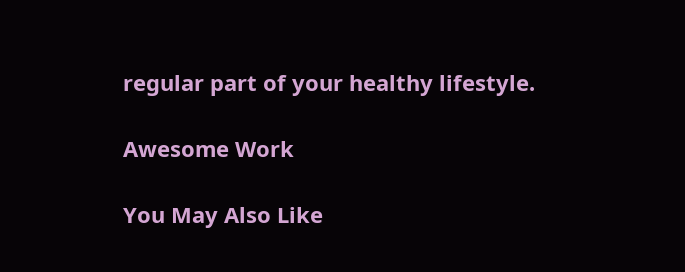regular part of your healthy lifestyle.

Awesome Work

You May Also Like